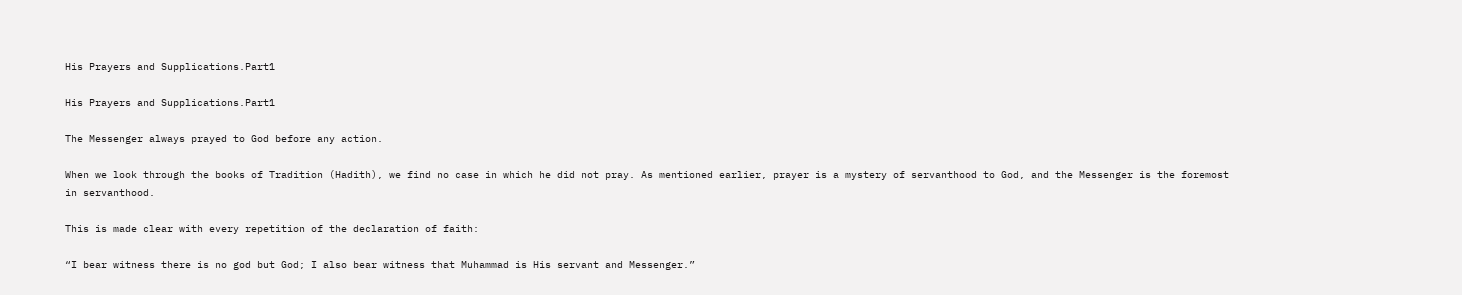His Prayers and Supplications.Part1

His Prayers and Supplications.Part1

The Messenger always prayed to God before any action.

When we look through the books of Tradition (Hadith), we find no case in which he did not pray. As mentioned earlier, prayer is a mystery of servanthood to God, and the Messenger is the foremost in servanthood.

This is made clear with every repetition of the declaration of faith:

“I bear witness there is no god but God; I also bear witness that Muhammad is His servant and Messenger.”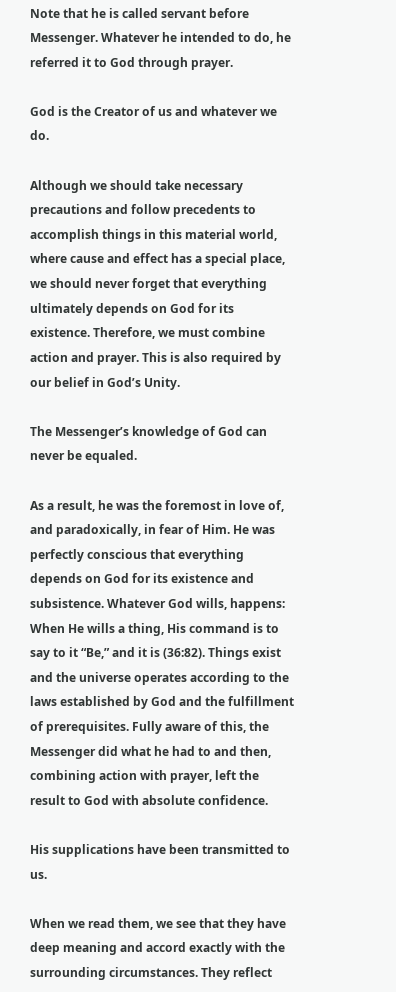Note that he is called servant before Messenger. Whatever he intended to do, he referred it to God through prayer.

God is the Creator of us and whatever we do.

Although we should take necessary precautions and follow precedents to accomplish things in this material world, where cause and effect has a special place, we should never forget that everything ultimately depends on God for its existence. Therefore, we must combine action and prayer. This is also required by our belief in God’s Unity.

The Messenger’s knowledge of God can never be equaled.

As a result, he was the foremost in love of, and paradoxically, in fear of Him. He was perfectly conscious that everything depends on God for its existence and subsistence. Whatever God wills, happens: When He wills a thing, His command is to say to it “Be,” and it is (36:82). Things exist and the universe operates according to the laws established by God and the fulfillment of prerequisites. Fully aware of this, the Messenger did what he had to and then, combining action with prayer, left the result to God with absolute confidence.

His supplications have been transmitted to us.

When we read them, we see that they have deep meaning and accord exactly with the surrounding circumstances. They reflect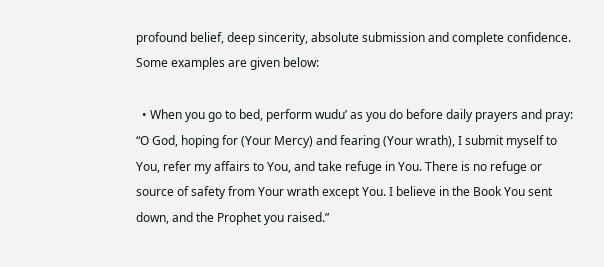profound belief, deep sincerity, absolute submission and complete confidence. Some examples are given below:

  • When you go to bed, perform wudu’ as you do before daily prayers and pray: “O God, hoping for (Your Mercy) and fearing (Your wrath), I submit myself to You, refer my affairs to You, and take refuge in You. There is no refuge or source of safety from Your wrath except You. I believe in the Book You sent down, and the Prophet you raised.”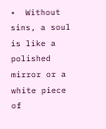•  Without sins, a soul is like a polished mirror or a white piece of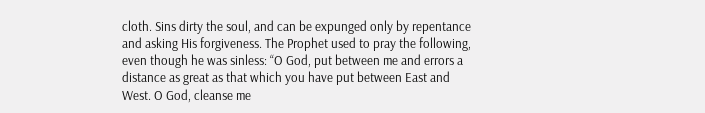cloth. Sins dirty the soul, and can be expunged only by repentance and asking His forgiveness. The Prophet used to pray the following, even though he was sinless: “O God, put between me and errors a distance as great as that which you have put between East and West. O God, cleanse me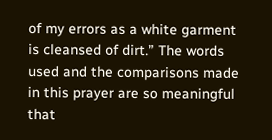of my errors as a white garment is cleansed of dirt.” The words used and the comparisons made in this prayer are so meaningful that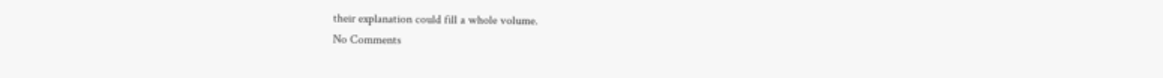their explanation could fill a whole volume.
No Comments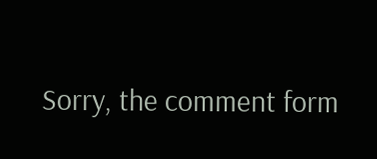Sorry, the comment form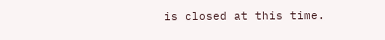is closed at this time.